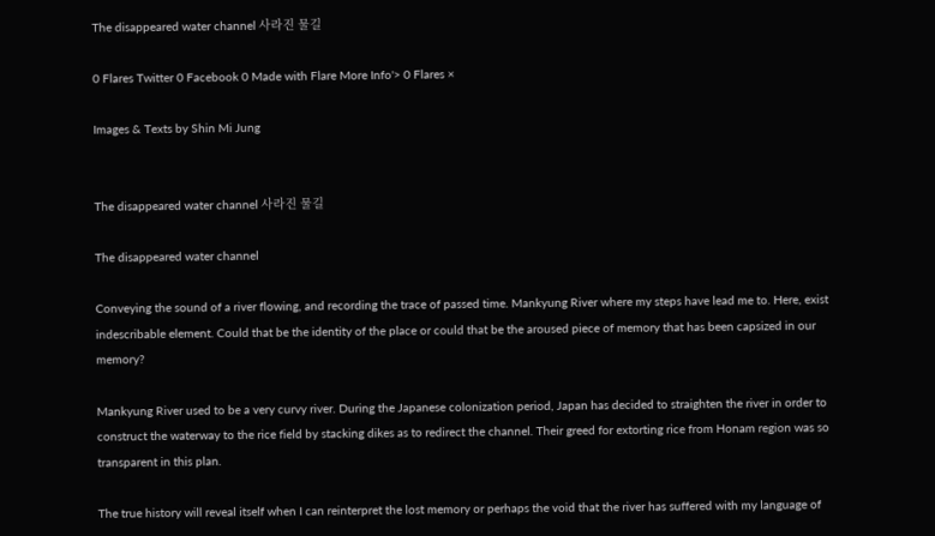The disappeared water channel 사라진 물길

0 Flares Twitter 0 Facebook 0 Made with Flare More Info'> 0 Flares ×

Images & Texts by Shin Mi Jung


The disappeared water channel 사라진 물길

The disappeared water channel

Conveying the sound of a river flowing, and recording the trace of passed time. Mankyung River where my steps have lead me to. Here, exist indescribable element. Could that be the identity of the place or could that be the aroused piece of memory that has been capsized in our memory?

Mankyung River used to be a very curvy river. During the Japanese colonization period, Japan has decided to straighten the river in order to construct the waterway to the rice field by stacking dikes as to redirect the channel. Their greed for extorting rice from Honam region was so transparent in this plan.

The true history will reveal itself when I can reinterpret the lost memory or perhaps the void that the river has suffered with my language of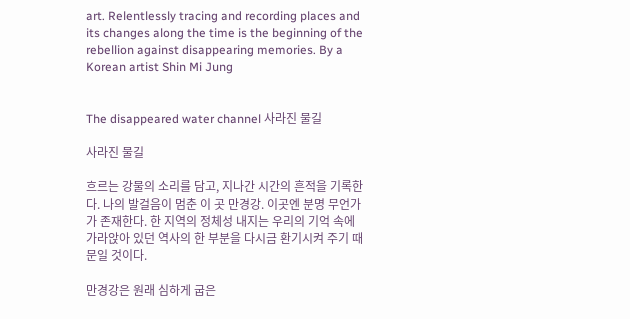art. Relentlessly tracing and recording places and its changes along the time is the beginning of the rebellion against disappearing memories. By a Korean artist Shin Mi Jung


The disappeared water channel 사라진 물길

사라진 물길

흐르는 강물의 소리를 담고, 지나간 시간의 흔적을 기록한다. 나의 발걸음이 멈춘 이 곳 만경강. 이곳엔 분명 무언가가 존재한다. 한 지역의 정체성 내지는 우리의 기억 속에 가라앉아 있던 역사의 한 부분을 다시금 환기시켜 주기 때문일 것이다.

만경강은 원래 심하게 굽은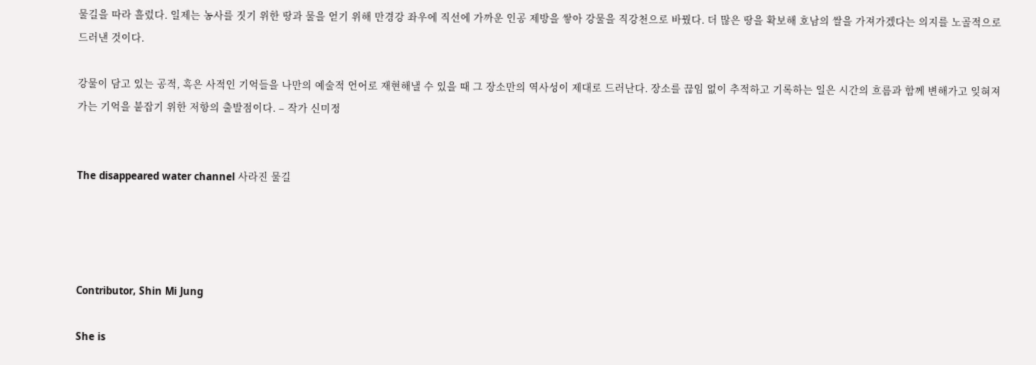물길을 따라 흘렀다. 일제는 농사를 짓기 위한 땅과 물을 얻기 위해 만경강 좌우에 직선에 가까운 인공 제방을 쌓아 강물을 직강천으로 바꿨다. 더 많은 땅을 확보해 호남의 쌀을 가져가겠다는 의지를 노골적으로 드러낸 것이다.

강물이 담고 있는 공적, 혹은 사적인 기억들을 나만의 예술적 언어로 재현해낼 수 있을 때 그 장소만의 역사성이 제대로 드러난다. 장소를 끊임 없이 추적하고 기록하는 일은 시간의 흐름과 함께 변해가고 잊혀져 가는 기억을 붙잡기 위한 저항의 출발점이다. – 작가 신미정


The disappeared water channel 사라진 물길




Contributor, Shin Mi Jung

She is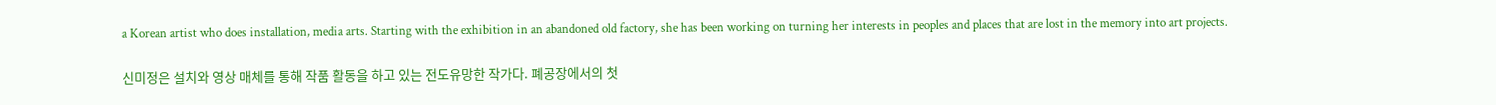a Korean artist who does installation, media arts. Starting with the exhibition in an abandoned old factory, she has been working on turning her interests in peoples and places that are lost in the memory into art projects.

신미정은 설치와 영상 매체를 통해 작품 활동을 하고 있는 전도유망한 작가다. 폐공장에서의 첫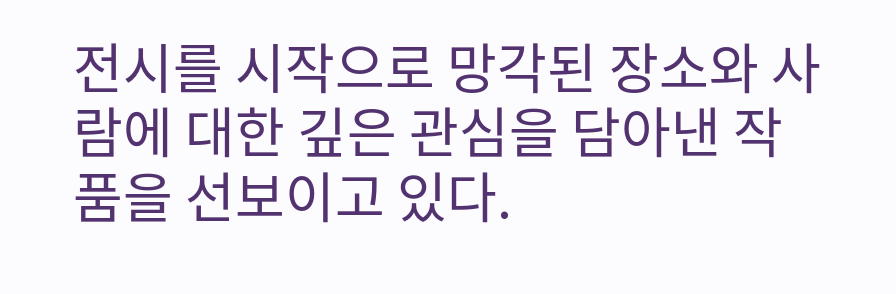전시를 시작으로 망각된 장소와 사람에 대한 깊은 관심을 담아낸 작품을 선보이고 있다.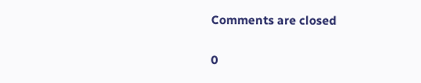Comments are closed

0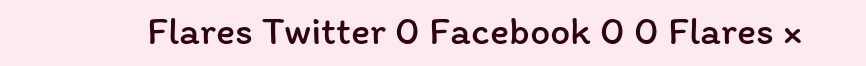Flares Twitter 0 Facebook 0 0 Flares ×